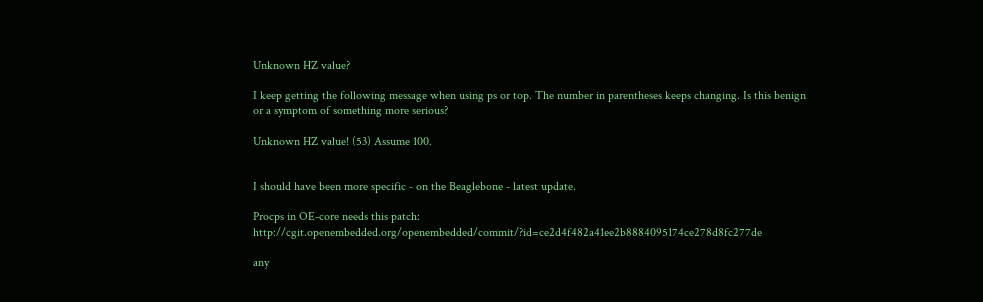Unknown HZ value?

I keep getting the following message when using ps or top. The number in parentheses keeps changing. Is this benign or a symptom of something more serious?

Unknown HZ value! (53) Assume 100.


I should have been more specific - on the Beaglebone - latest update.

Procps in OE-core needs this patch: http://cgit.openembedded.org/openembedded/commit/?id=ce2d4f482a41ee2b8884095174ce278d8fc277de

any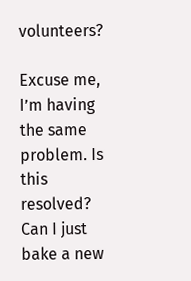volunteers?

Excuse me, I’m having the same problem. Is this resolved? Can I just bake a new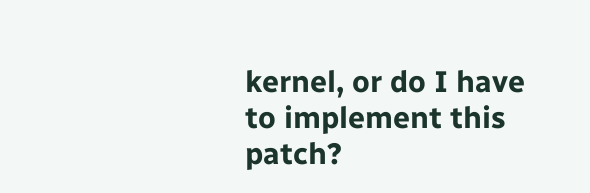kernel, or do I have to implement this patch?